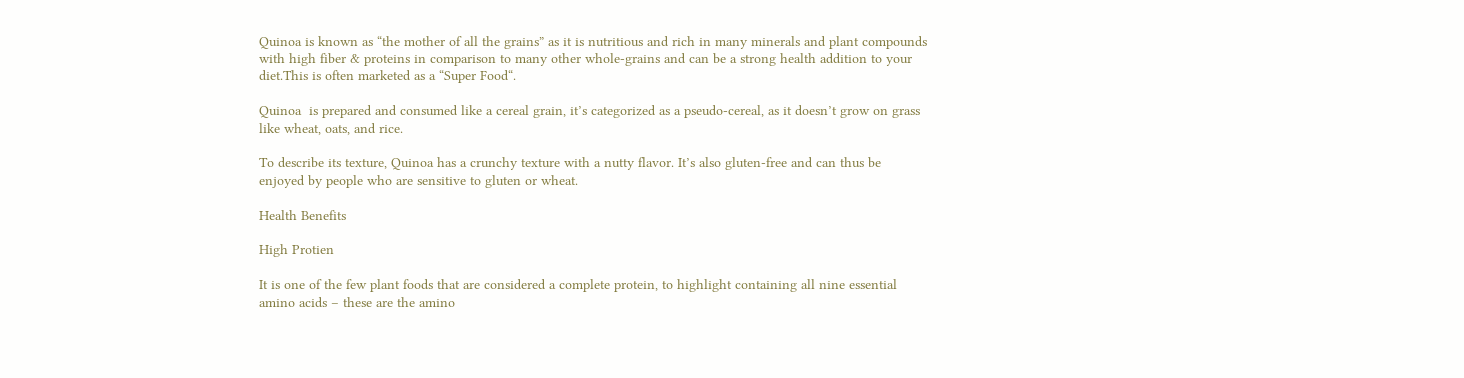Quinoa is known as “the mother of all the grains” as it is nutritious and rich in many minerals and plant compounds with high fiber & proteins in comparison to many other whole-grains and can be a strong health addition to your diet.This is often marketed as a “Super Food“.

Quinoa  is prepared and consumed like a cereal grain, it’s categorized as a pseudo-cereal, as it doesn’t grow on grass like wheat, oats, and rice.

To describe its texture, Quinoa has a crunchy texture with a nutty flavor. It’s also gluten-free and can thus be enjoyed by people who are sensitive to gluten or wheat.

Health Benefits

High Protien

It is one of the few plant foods that are considered a complete protein, to highlight containing all nine essential amino acids – these are the amino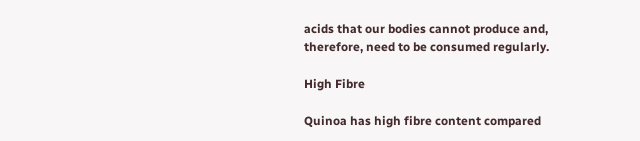acids that our bodies cannot produce and, therefore, need to be consumed regularly.

High Fibre

Quinoa has high fibre content compared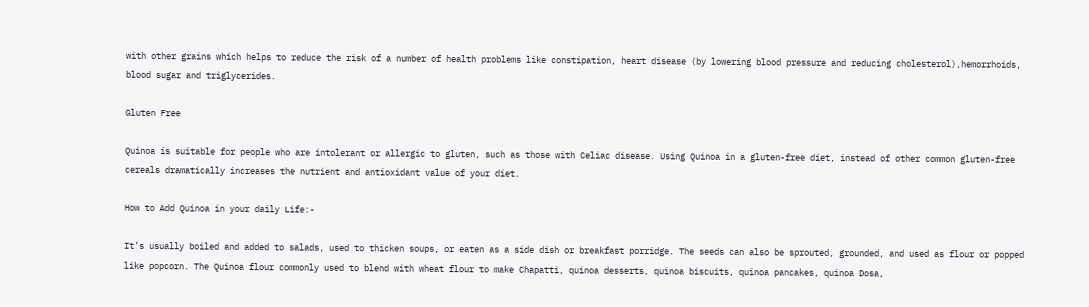with other grains which helps to reduce the risk of a number of health problems like constipation, heart disease (by lowering blood pressure and reducing cholesterol),hemorrhoids, blood sugar and triglycerides.

Gluten Free

Quinoa is suitable for people who are intolerant or allergic to gluten, such as those with Celiac disease. Using Quinoa in a gluten-free diet, instead of other common gluten-free cereals dramatically increases the nutrient and antioxidant value of your diet.

How to Add Quinoa in your daily Life:-

It’s usually boiled and added to salads, used to thicken soups, or eaten as a side dish or breakfast porridge. The seeds can also be sprouted, grounded, and used as flour or popped like popcorn. The Quinoa flour commonly used to blend with wheat flour to make Chapatti, quinoa desserts, quinoa biscuits, quinoa pancakes, quinoa Dosa,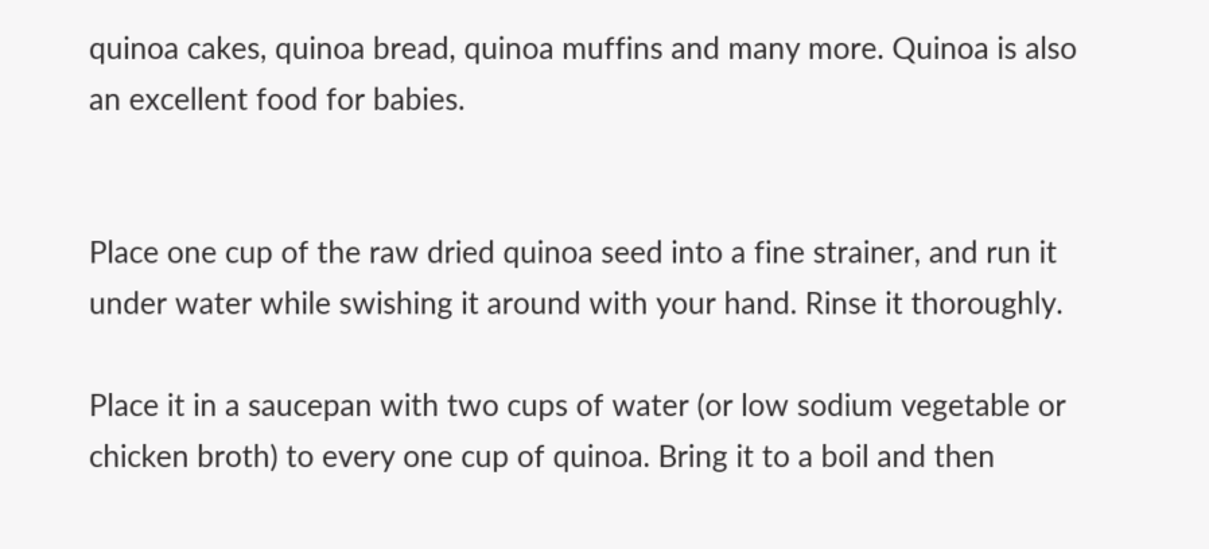quinoa cakes, quinoa bread, quinoa muffins and many more. Quinoa is also an excellent food for babies.


Place one cup of the raw dried quinoa seed into a fine strainer, and run it under water while swishing it around with your hand. Rinse it thoroughly.

Place it in a saucepan with two cups of water (or low sodium vegetable or chicken broth) to every one cup of quinoa. Bring it to a boil and then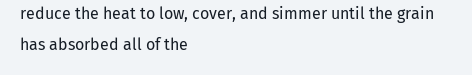reduce the heat to low, cover, and simmer until the grain has absorbed all of the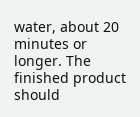water, about 20 minutes or longer. The finished product should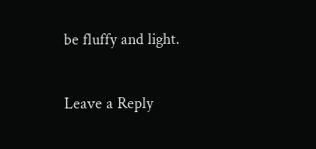be fluffy and light.

Leave a Reply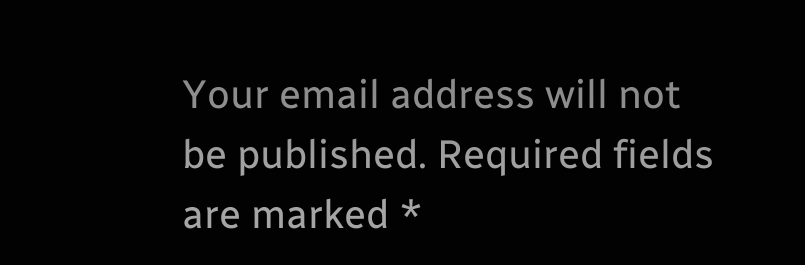Your email address will not be published. Required fields are marked *